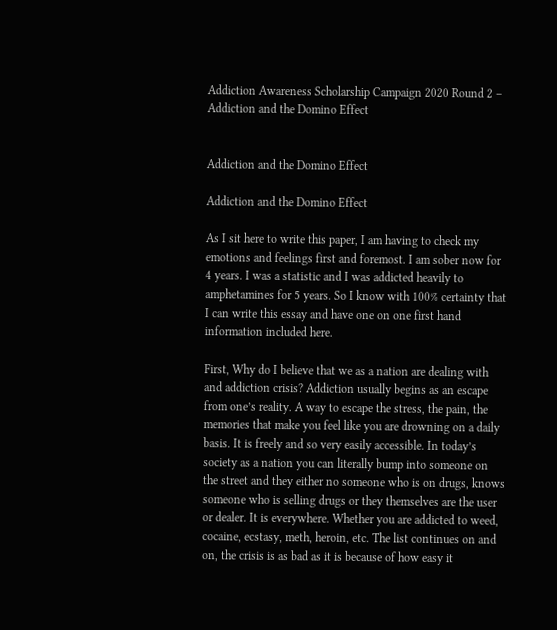Addiction Awareness Scholarship Campaign 2020 Round 2 – Addiction and the Domino Effect


Addiction and the Domino Effect

Addiction and the Domino Effect

As I sit here to write this paper, I am having to check my emotions and feelings first and foremost. I am sober now for 4 years. I was a statistic and I was addicted heavily to amphetamines for 5 years. So I know with 100% certainty that I can write this essay and have one on one first hand information included here.

First, Why do I believe that we as a nation are dealing with and addiction crisis? Addiction usually begins as an escape from one’s reality. A way to escape the stress, the pain, the memories that make you feel like you are drowning on a daily basis. It is freely and so very easily accessible. In today’s society as a nation you can literally bump into someone on the street and they either no someone who is on drugs, knows someone who is selling drugs or they themselves are the user or dealer. It is everywhere. Whether you are addicted to weed, cocaine, ecstasy, meth, heroin, etc. The list continues on and on, the crisis is as bad as it is because of how easy it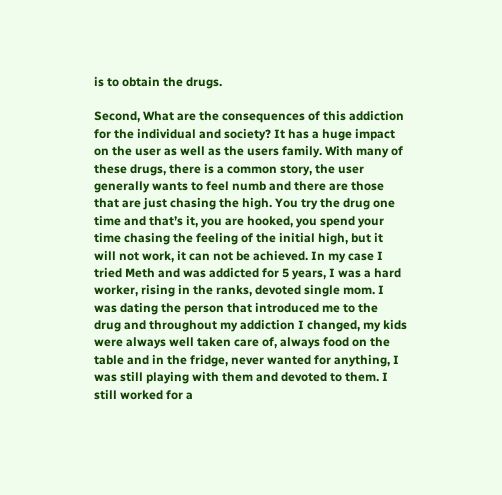is to obtain the drugs.

Second, What are the consequences of this addiction for the individual and society? It has a huge impact on the user as well as the users family. With many of these drugs, there is a common story, the user generally wants to feel numb and there are those that are just chasing the high. You try the drug one time and that’s it, you are hooked, you spend your time chasing the feeling of the initial high, but it will not work, it can not be achieved. In my case I tried Meth and was addicted for 5 years, I was a hard worker, rising in the ranks, devoted single mom. I was dating the person that introduced me to the drug and throughout my addiction I changed, my kids were always well taken care of, always food on the table and in the fridge, never wanted for anything, I was still playing with them and devoted to them. I still worked for a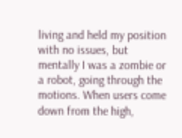living and held my position with no issues, but mentally I was a zombie or a robot, going through the motions. When users come down from the high,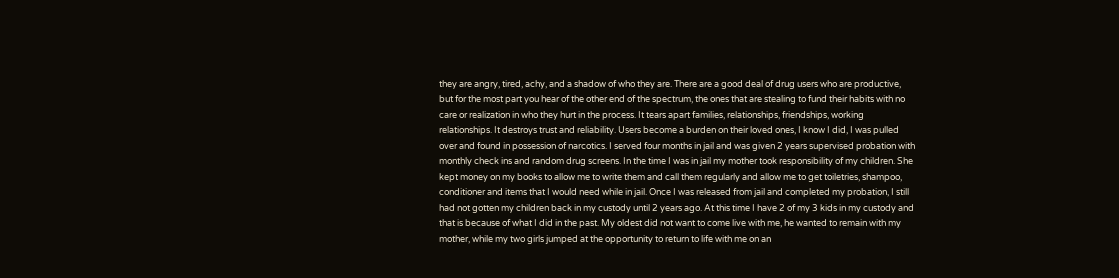they are angry, tired, achy, and a shadow of who they are. There are a good deal of drug users who are productive, but for the most part you hear of the other end of the spectrum, the ones that are stealing to fund their habits with no care or realization in who they hurt in the process. It tears apart families, relationships, friendships, working relationships. It destroys trust and reliability. Users become a burden on their loved ones, I know I did, I was pulled over and found in possession of narcotics. I served four months in jail and was given 2 years supervised probation with monthly check ins and random drug screens. In the time I was in jail my mother took responsibility of my children. She kept money on my books to allow me to write them and call them regularly and allow me to get toiletries, shampoo, conditioner and items that I would need while in jail. Once I was released from jail and completed my probation, I still had not gotten my children back in my custody until 2 years ago. At this time I have 2 of my 3 kids in my custody and that is because of what I did in the past. My oldest did not want to come live with me, he wanted to remain with my mother, while my two girls jumped at the opportunity to return to life with me on an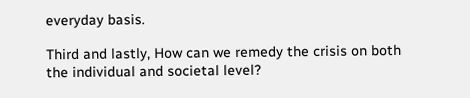everyday basis.

Third and lastly, How can we remedy the crisis on both the individual and societal level?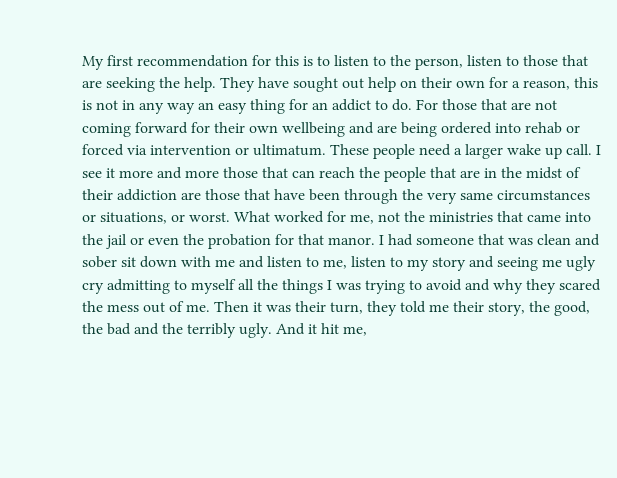My first recommendation for this is to listen to the person, listen to those that are seeking the help. They have sought out help on their own for a reason, this is not in any way an easy thing for an addict to do. For those that are not coming forward for their own wellbeing and are being ordered into rehab or forced via intervention or ultimatum. These people need a larger wake up call. I see it more and more those that can reach the people that are in the midst of their addiction are those that have been through the very same circumstances or situations, or worst. What worked for me, not the ministries that came into the jail or even the probation for that manor. I had someone that was clean and sober sit down with me and listen to me, listen to my story and seeing me ugly cry admitting to myself all the things I was trying to avoid and why they scared the mess out of me. Then it was their turn, they told me their story, the good, the bad and the terribly ugly. And it hit me,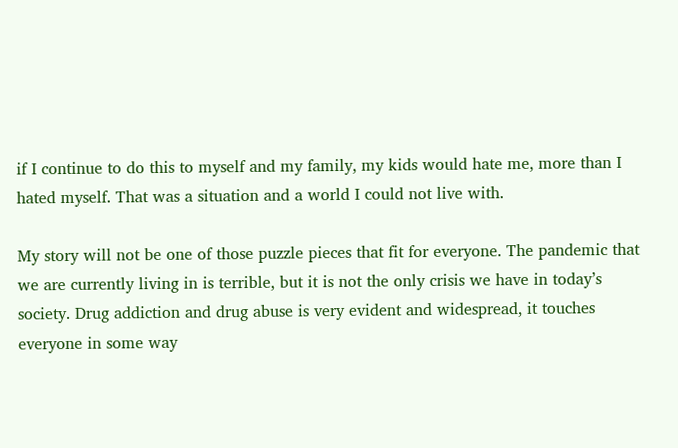if I continue to do this to myself and my family, my kids would hate me, more than I hated myself. That was a situation and a world I could not live with.

My story will not be one of those puzzle pieces that fit for everyone. The pandemic that we are currently living in is terrible, but it is not the only crisis we have in today’s society. Drug addiction and drug abuse is very evident and widespread, it touches everyone in some way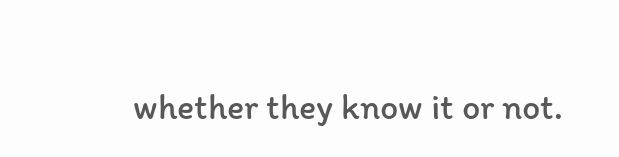whether they know it or not.